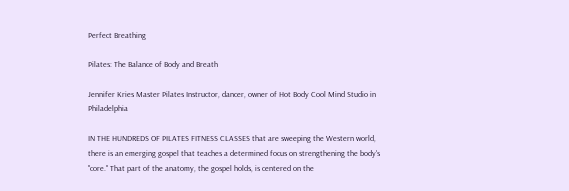Perfect Breathing

Pilates: The Balance of Body and Breath

Jennifer Kries Master Pilates Instructor, dancer, owner of Hot Body Cool Mind Studio in Philadelphia

IN THE HUNDREDS OF PILATES FITNESS CLASSES that are sweeping the Western world, there is an emerging gospel that teaches a determined focus on strengthening the body's "core." That part of the anatomy, the gospel holds, is centered on the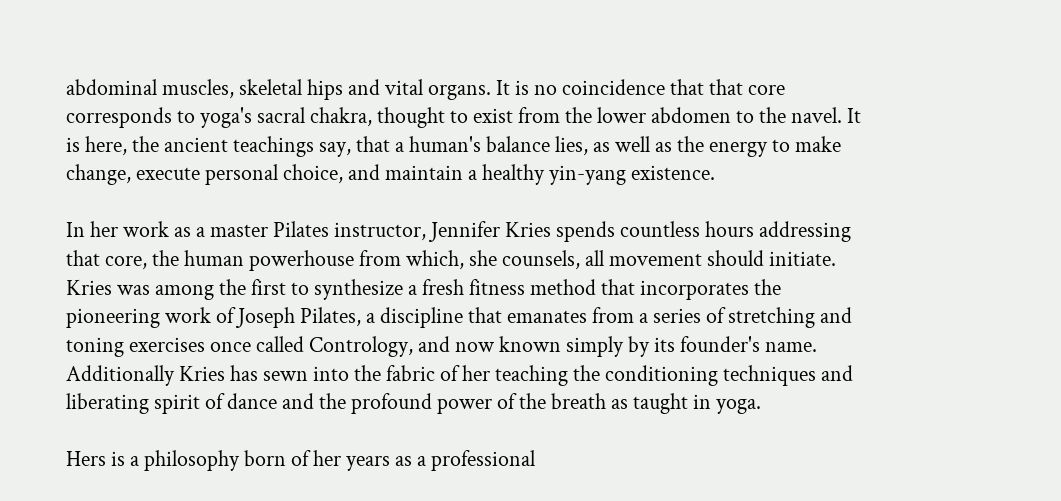abdominal muscles, skeletal hips and vital organs. It is no coincidence that that core corresponds to yoga's sacral chakra, thought to exist from the lower abdomen to the navel. It is here, the ancient teachings say, that a human's balance lies, as well as the energy to make change, execute personal choice, and maintain a healthy yin-yang existence.

In her work as a master Pilates instructor, Jennifer Kries spends countless hours addressing that core, the human powerhouse from which, she counsels, all movement should initiate. Kries was among the first to synthesize a fresh fitness method that incorporates the pioneering work of Joseph Pilates, a discipline that emanates from a series of stretching and toning exercises once called Contrology, and now known simply by its founder's name. Additionally Kries has sewn into the fabric of her teaching the conditioning techniques and liberating spirit of dance and the profound power of the breath as taught in yoga.

Hers is a philosophy born of her years as a professional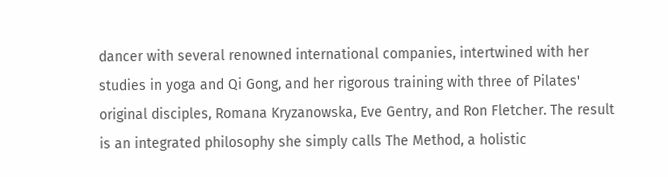dancer with several renowned international companies, intertwined with her studies in yoga and Qi Gong, and her rigorous training with three of Pilates' original disciples, Romana Kryzanowska, Eve Gentry, and Ron Fletcher. The result is an integrated philosophy she simply calls The Method, a holistic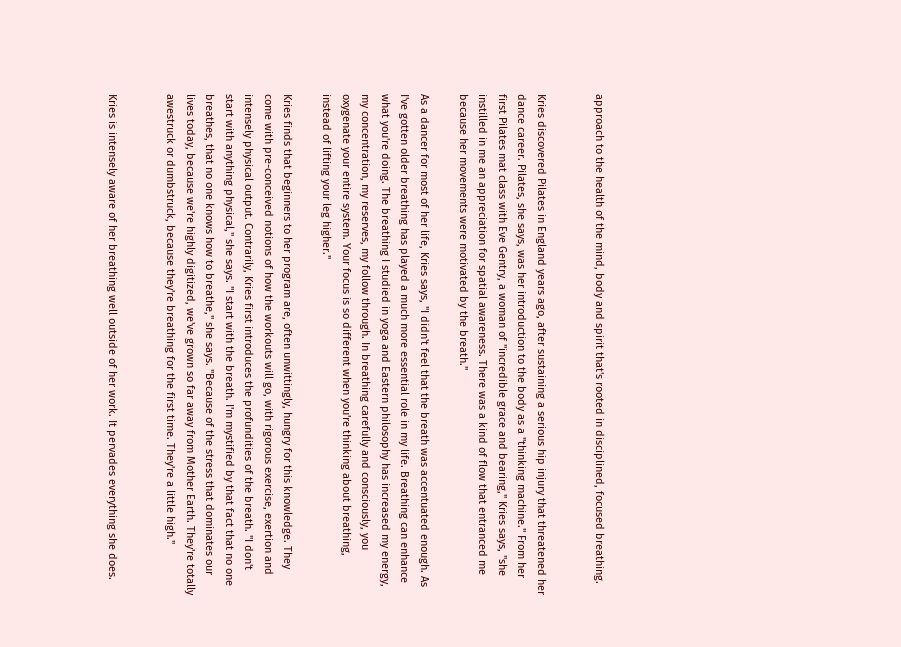approach to the health of the mind, body and spirit that's rooted in disciplined, focused breathing.


Kries discovered Pilates in England years ago, after sustaining a serious hip injury that threatened her dance career. Pilates, she says, was her introduction to the body as a "thinking machine." From her first Pilates mat class with Eve Gentry, a woman of "incredible grace and bearing," Kries says, "she instilled in me an appreciation for spatial awareness. There was a kind of flow that entranced me because her movements were motivated by the breath."

As a dancer for most of her life, Kries says, "I didn't feel that the breath was accentuated enough. As I've gotten older breathing has played a much more essential role in my life. Breathing can enhance what you're doing. The breathing I studied in yoga and Eastern philosophy has increased my energy, my concentration, my reserves, my follow through. In breathing carefully and consciously, you oxygenate your entire system. Your focus is so different when you're thinking about breathing, instead of lifting your leg higher."

Kries finds that beginners to her program are, often unwittingly, hungry for this knowledge. They come with pre-conceived notions of how the workouts will go, with rigorous exercise, exertion and intensely physical output. Contrarily, Kries first introduces the profundities of the breath. "I don't start with anything physical," she says. "I start with the breath. I'm mystified by that fact that no one breathes, that no one knows how to breathe," she says. "Because of the stress that dominates our lives today, because we're highly digitized, we've grown so far away from Mother Earth. They're totally awestruck or dumbstruck, because they're breathing for the first time. They're a little high."


Kries is intensely aware of her breathing well outside of her work. It pervades everything she does.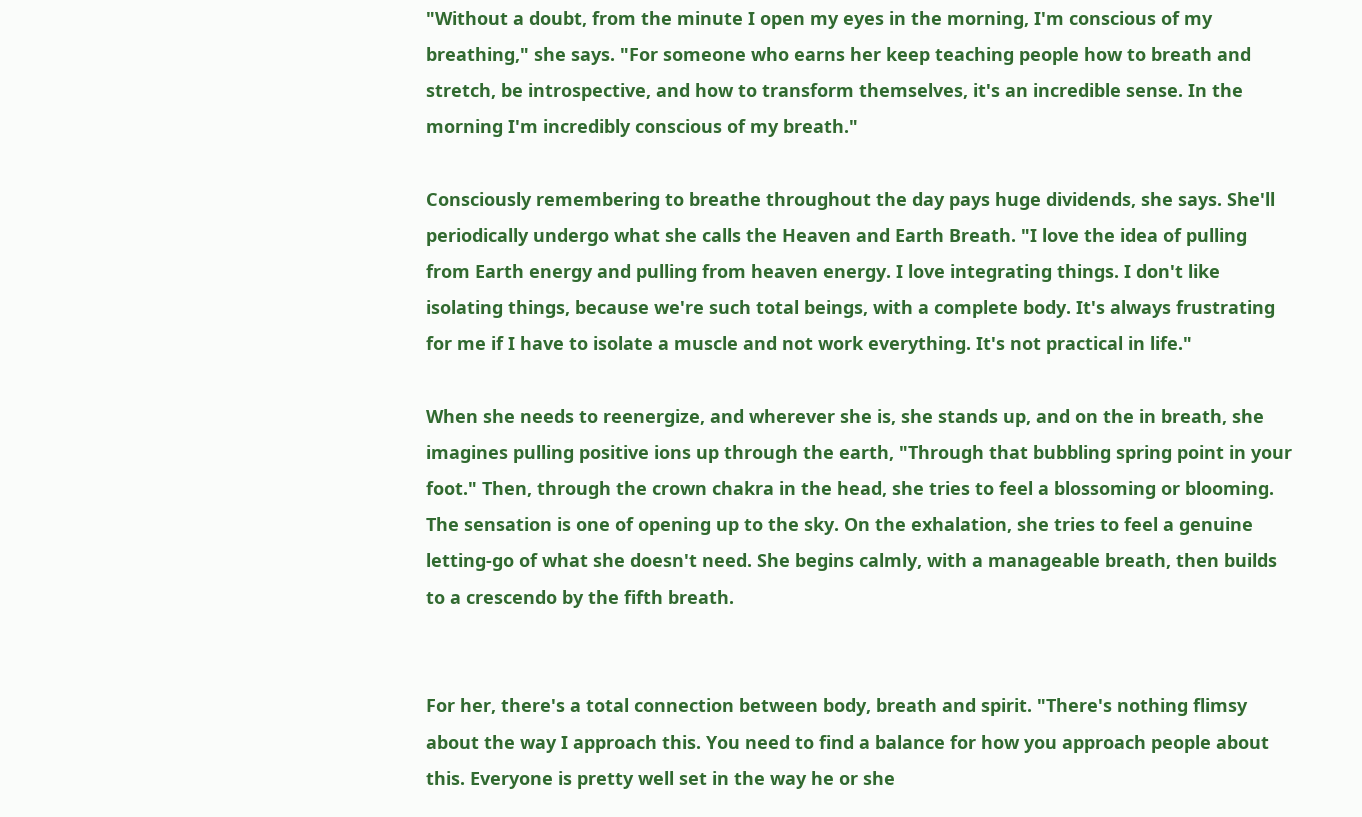"Without a doubt, from the minute I open my eyes in the morning, I'm conscious of my breathing," she says. "For someone who earns her keep teaching people how to breath and stretch, be introspective, and how to transform themselves, it's an incredible sense. In the morning I'm incredibly conscious of my breath."

Consciously remembering to breathe throughout the day pays huge dividends, she says. She'll periodically undergo what she calls the Heaven and Earth Breath. "I love the idea of pulling from Earth energy and pulling from heaven energy. I love integrating things. I don't like isolating things, because we're such total beings, with a complete body. It's always frustrating for me if I have to isolate a muscle and not work everything. It's not practical in life."

When she needs to reenergize, and wherever she is, she stands up, and on the in breath, she imagines pulling positive ions up through the earth, "Through that bubbling spring point in your foot." Then, through the crown chakra in the head, she tries to feel a blossoming or blooming. The sensation is one of opening up to the sky. On the exhalation, she tries to feel a genuine letting-go of what she doesn't need. She begins calmly, with a manageable breath, then builds to a crescendo by the fifth breath.


For her, there's a total connection between body, breath and spirit. "There's nothing flimsy about the way I approach this. You need to find a balance for how you approach people about this. Everyone is pretty well set in the way he or she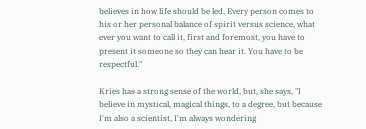believes in how life should be led. Every person comes to his or her personal balance of spirit versus science, what ever you want to call it, first and foremost, you have to present it someone so they can hear it. You have to be respectful."

Kries has a strong sense of the world, but, she says, "I believe in mystical, magical things, to a degree, but because I'm also a scientist, I'm always wondering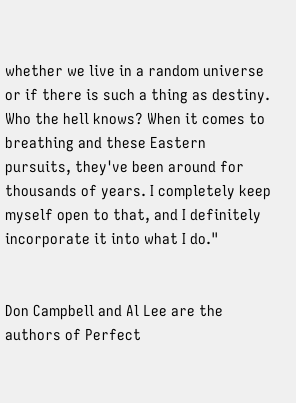whether we live in a random universe or if there is such a thing as destiny. Who the hell knows? When it comes to breathing and these Eastern pursuits, they've been around for thousands of years. I completely keep myself open to that, and I definitely incorporate it into what I do."


Don Campbell and Al Lee are the authors of Perfect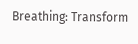Breathing: Transform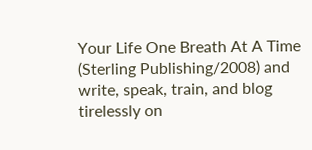Your Life One Breath At A Time (Sterling Publishing/2008) and write, speak, train, and blog tirelessly on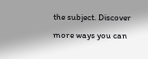the subject. Discover more ways you can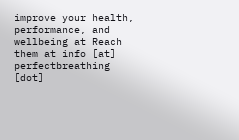improve your health, performance, and wellbeing at Reach them at info [at] perfectbreathing [dot]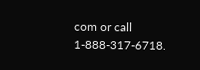com or call 1-888-317-6718.